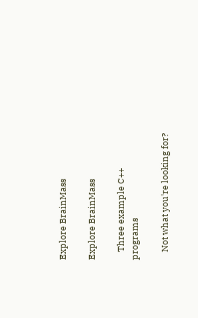Explore BrainMass

Explore BrainMass

    Three example C++ programs

    Not what you're looking for?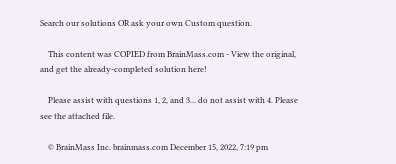Search our solutions OR ask your own Custom question.

    This content was COPIED from BrainMass.com - View the original, and get the already-completed solution here!

    Please assist with questions 1, 2, and 3... do not assist with 4. Please see the attached file.

    © BrainMass Inc. brainmass.com December 15, 2022, 7:19 pm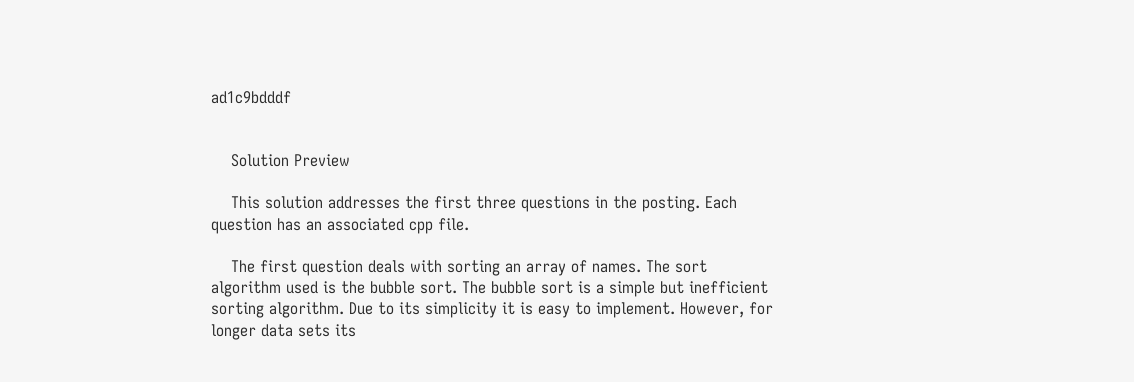ad1c9bdddf


    Solution Preview

    This solution addresses the first three questions in the posting. Each question has an associated cpp file.

    The first question deals with sorting an array of names. The sort algorithm used is the bubble sort. The bubble sort is a simple but inefficient sorting algorithm. Due to its simplicity it is easy to implement. However, for longer data sets its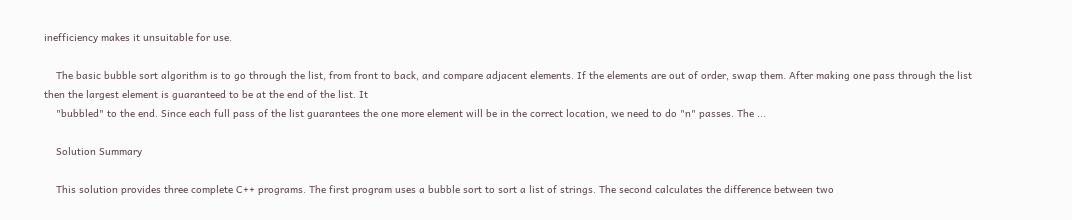inefficiency makes it unsuitable for use.

    The basic bubble sort algorithm is to go through the list, from front to back, and compare adjacent elements. If the elements are out of order, swap them. After making one pass through the list then the largest element is guaranteed to be at the end of the list. It
    "bubbled" to the end. Since each full pass of the list guarantees the one more element will be in the correct location, we need to do "n" passes. The ...

    Solution Summary

    This solution provides three complete C++ programs. The first program uses a bubble sort to sort a list of strings. The second calculates the difference between two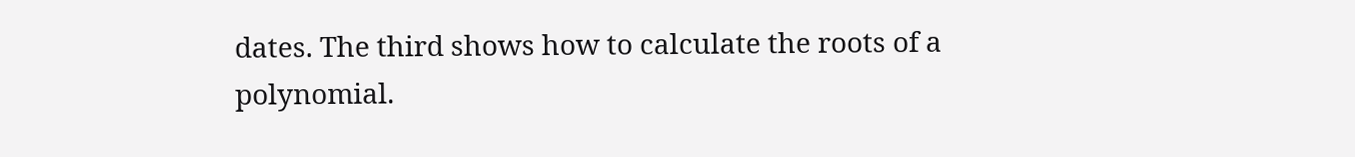dates. The third shows how to calculate the roots of a polynomial.